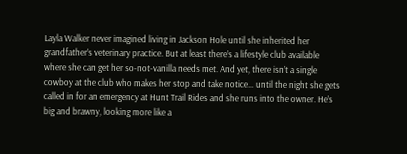Layla Walker never imagined living in Jackson Hole until she inherited her grandfather’s veterinary practice. But at least there’s a lifestyle club available where she can get her so-not-vanilla needs met. And yet, there isn’t a single cowboy at the club who makes her stop and take notice… until the night she gets called in for an emergency at Hunt Trail Rides and she runs into the owner. He’s big and brawny, looking more like a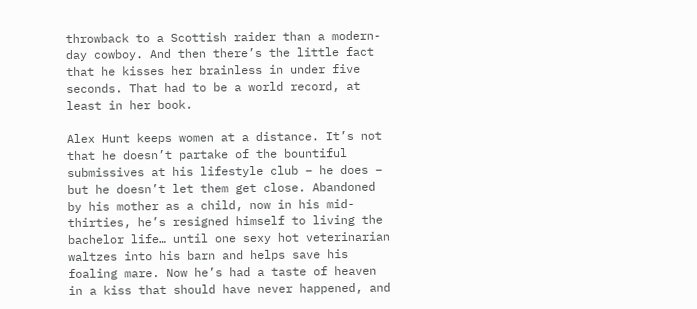throwback to a Scottish raider than a modern-day cowboy. And then there’s the little fact that he kisses her brainless in under five seconds. That had to be a world record, at least in her book.

Alex Hunt keeps women at a distance. It’s not that he doesn’t partake of the bountiful submissives at his lifestyle club – he does – but he doesn’t let them get close. Abandoned by his mother as a child, now in his mid-thirties, he’s resigned himself to living the bachelor life… until one sexy hot veterinarian waltzes into his barn and helps save his foaling mare. Now he’s had a taste of heaven in a kiss that should have never happened, and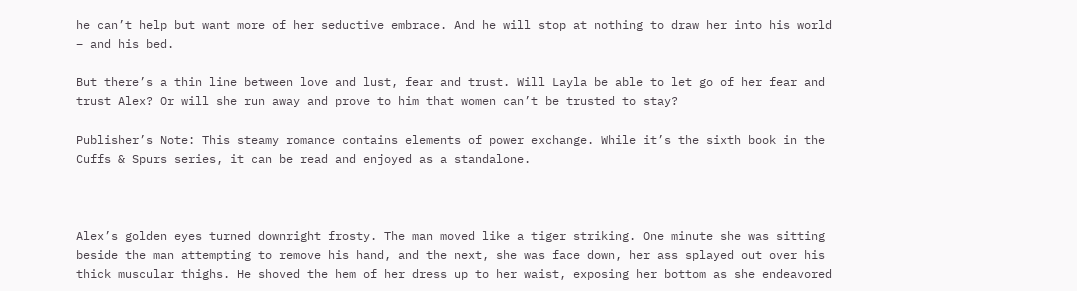he can’t help but want more of her seductive embrace. And he will stop at nothing to draw her into his world – and his bed.

But there’s a thin line between love and lust, fear and trust. Will Layla be able to let go of her fear and trust Alex? Or will she run away and prove to him that women can’t be trusted to stay?

Publisher’s Note: This steamy romance contains elements of power exchange. While it’s the sixth book in the Cuffs & Spurs series, it can be read and enjoyed as a standalone.



Alex’s golden eyes turned downright frosty. The man moved like a tiger striking. One minute she was sitting beside the man attempting to remove his hand, and the next, she was face down, her ass splayed out over his thick muscular thighs. He shoved the hem of her dress up to her waist, exposing her bottom as she endeavored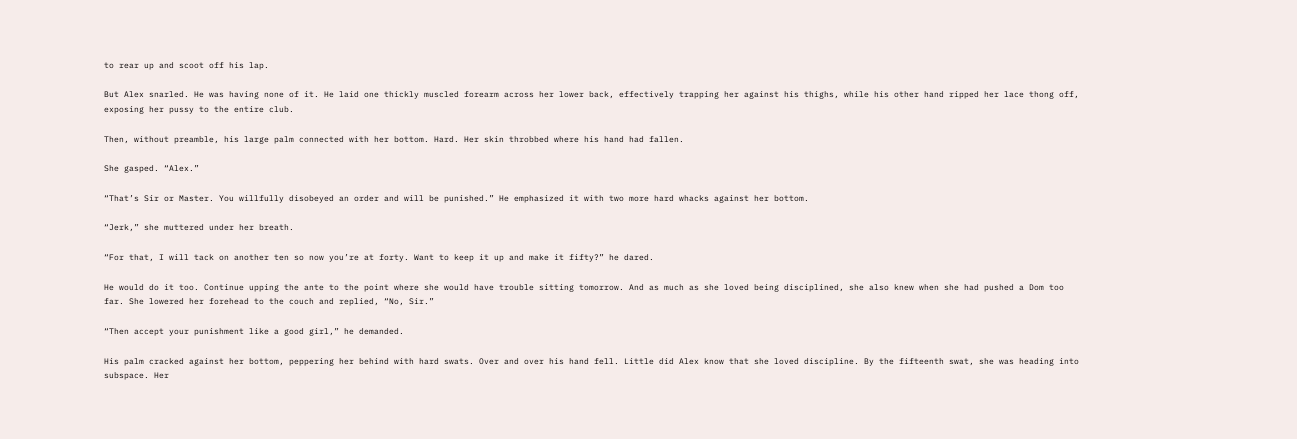to rear up and scoot off his lap.

But Alex snarled. He was having none of it. He laid one thickly muscled forearm across her lower back, effectively trapping her against his thighs, while his other hand ripped her lace thong off, exposing her pussy to the entire club.

Then, without preamble, his large palm connected with her bottom. Hard. Her skin throbbed where his hand had fallen.

She gasped. “Alex.”

“That’s Sir or Master. You willfully disobeyed an order and will be punished.” He emphasized it with two more hard whacks against her bottom.

“Jerk,” she muttered under her breath.

“For that, I will tack on another ten so now you’re at forty. Want to keep it up and make it fifty?” he dared.

He would do it too. Continue upping the ante to the point where she would have trouble sitting tomorrow. And as much as she loved being disciplined, she also knew when she had pushed a Dom too far. She lowered her forehead to the couch and replied, “No, Sir.”

“Then accept your punishment like a good girl,” he demanded.

His palm cracked against her bottom, peppering her behind with hard swats. Over and over his hand fell. Little did Alex know that she loved discipline. By the fifteenth swat, she was heading into subspace. Her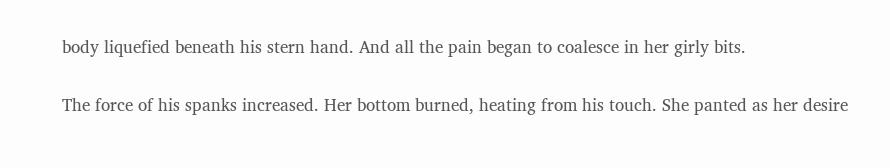body liquefied beneath his stern hand. And all the pain began to coalesce in her girly bits.

The force of his spanks increased. Her bottom burned, heating from his touch. She panted as her desire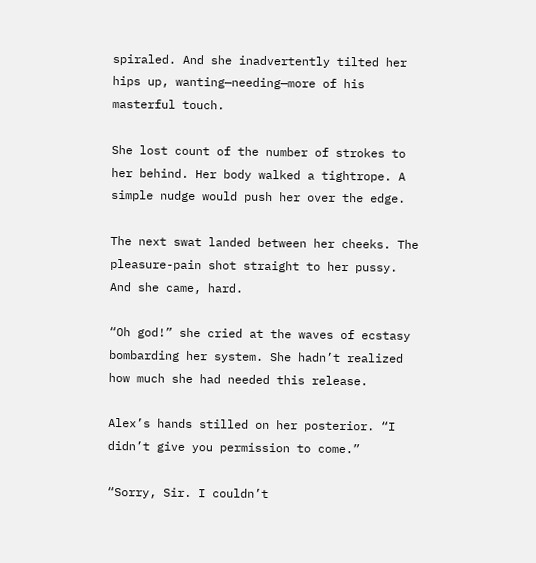spiraled. And she inadvertently tilted her hips up, wanting—needing—more of his masterful touch.

She lost count of the number of strokes to her behind. Her body walked a tightrope. A simple nudge would push her over the edge.

The next swat landed between her cheeks. The pleasure-pain shot straight to her pussy. And she came, hard.

“Oh god!” she cried at the waves of ecstasy bombarding her system. She hadn’t realized how much she had needed this release.

Alex’s hands stilled on her posterior. “I didn’t give you permission to come.”

“Sorry, Sir. I couldn’t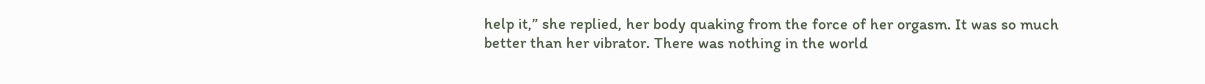help it,” she replied, her body quaking from the force of her orgasm. It was so much better than her vibrator. There was nothing in the world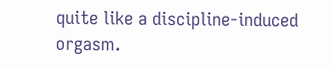quite like a discipline-induced orgasm.